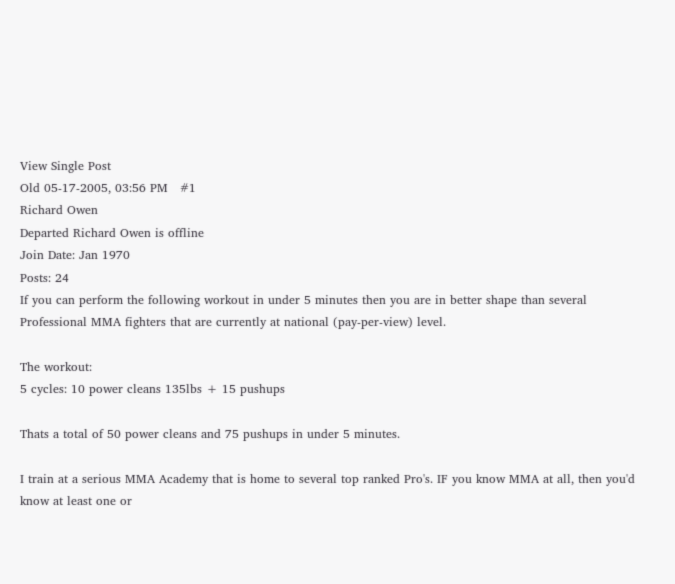View Single Post
Old 05-17-2005, 03:56 PM   #1
Richard Owen
Departed Richard Owen is offline
Join Date: Jan 1970
Posts: 24
If you can perform the following workout in under 5 minutes then you are in better shape than several Professional MMA fighters that are currently at national (pay-per-view) level.

The workout:
5 cycles: 10 power cleans 135lbs + 15 pushups

Thats a total of 50 power cleans and 75 pushups in under 5 minutes.

I train at a serious MMA Academy that is home to several top ranked Pro's. IF you know MMA at all, then you'd know at least one or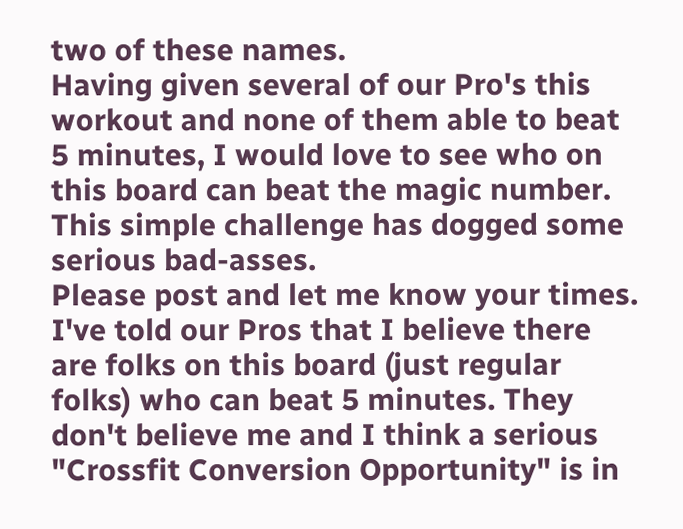two of these names.
Having given several of our Pro's this workout and none of them able to beat 5 minutes, I would love to see who on this board can beat the magic number. This simple challenge has dogged some serious bad-asses.
Please post and let me know your times. I've told our Pros that I believe there are folks on this board (just regular folks) who can beat 5 minutes. They don't believe me and I think a serious "Crossfit Conversion Opportunity" is in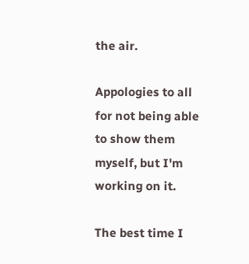the air.

Appologies to all for not being able to show them myself, but I'm working on it.

The best time I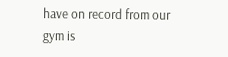have on record from our gym is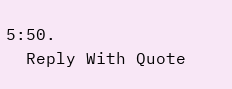5:50.
  Reply With Quote